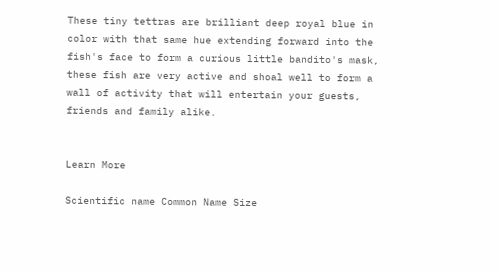These tiny tettras are brilliant deep royal blue in color with that same hue extending forward into the fish's face to form a curious little bandito's mask, these fish are very active and shoal well to form a wall of activity that will entertain your guests, friends and family alike.


Learn More

Scientific name Common Name Size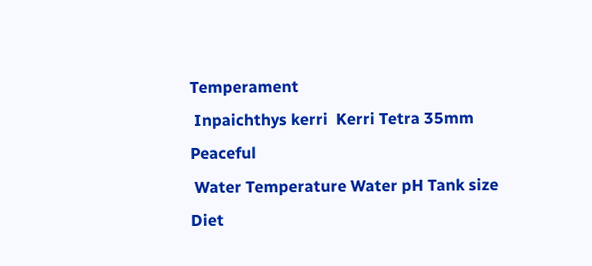Temperament
 Inpaichthys kerri  Kerri Tetra 35mm Peaceful
 Water Temperature Water pH Tank size Diet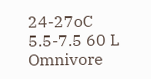24-27oC  5.5-7.5 60 L Omnivore